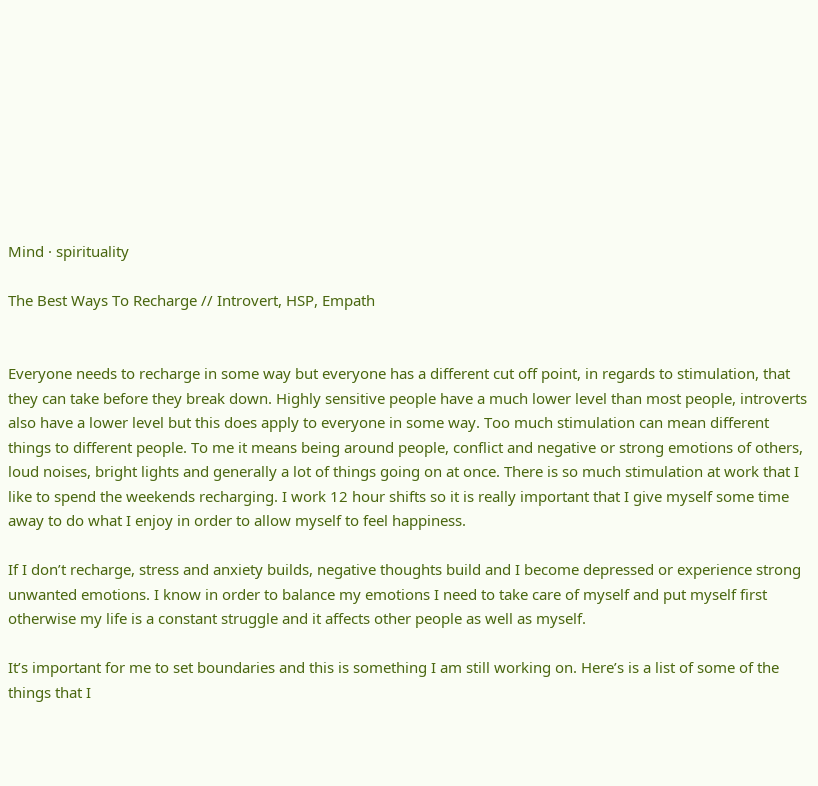Mind · spirituality

The Best Ways To Recharge // Introvert, HSP, Empath


Everyone needs to recharge in some way but everyone has a different cut off point, in regards to stimulation, that they can take before they break down. Highly sensitive people have a much lower level than most people, introverts also have a lower level but this does apply to everyone in some way. Too much stimulation can mean different things to different people. To me it means being around people, conflict and negative or strong emotions of others, loud noises, bright lights and generally a lot of things going on at once. There is so much stimulation at work that I like to spend the weekends recharging. I work 12 hour shifts so it is really important that I give myself some time away to do what I enjoy in order to allow myself to feel happiness.

If I don’t recharge, stress and anxiety builds, negative thoughts build and I become depressed or experience strong unwanted emotions. I know in order to balance my emotions I need to take care of myself and put myself first otherwise my life is a constant struggle and it affects other people as well as myself.

It’s important for me to set boundaries and this is something I am still working on. Here’s is a list of some of the things that I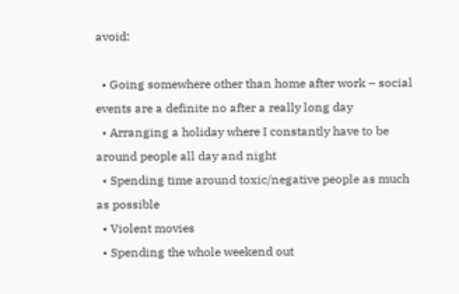avoid:

  • Going somewhere other than home after work – social events are a definite no after a really long day
  • Arranging a holiday where I constantly have to be around people all day and night
  • Spending time around toxic/negative people as much as possible
  • Violent movies
  • Spending the whole weekend out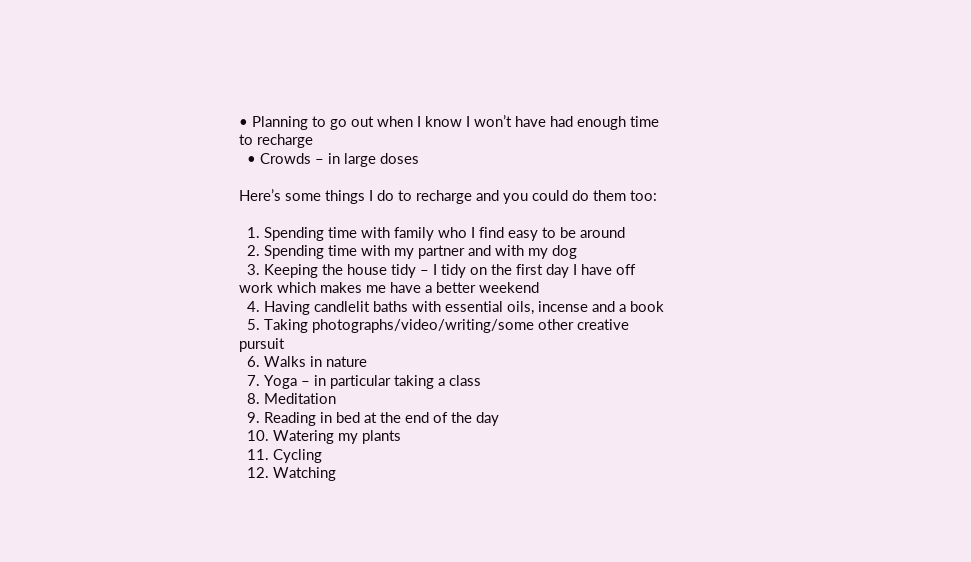• Planning to go out when I know I won’t have had enough time to recharge
  • Crowds – in large doses

Here’s some things I do to recharge and you could do them too:

  1. Spending time with family who I find easy to be around
  2. Spending time with my partner and with my dog
  3. Keeping the house tidy – I tidy on the first day I have off work which makes me have a better weekend
  4. Having candlelit baths with essential oils, incense and a book
  5. Taking photographs/video/writing/some other creative pursuit
  6. Walks in nature
  7. Yoga – in particular taking a class
  8. Meditation
  9. Reading in bed at the end of the day
  10. Watering my plants
  11. Cycling
  12. Watching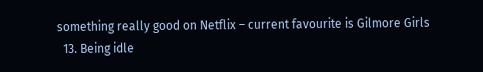something really good on Netflix – current favourite is Gilmore Girls
  13. Being idle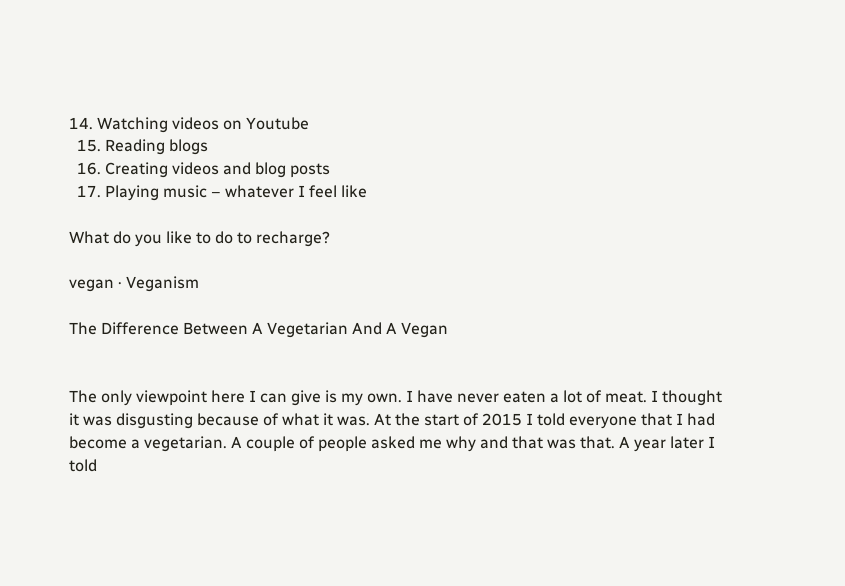14. Watching videos on Youtube
  15. Reading blogs
  16. Creating videos and blog posts
  17. Playing music – whatever I feel like

What do you like to do to recharge?

vegan · Veganism

The Difference Between A Vegetarian And A Vegan


The only viewpoint here I can give is my own. I have never eaten a lot of meat. I thought it was disgusting because of what it was. At the start of 2015 I told everyone that I had become a vegetarian. A couple of people asked me why and that was that. A year later I told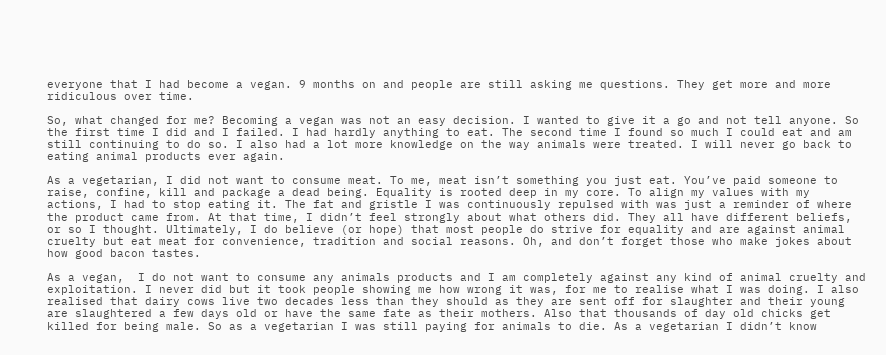everyone that I had become a vegan. 9 months on and people are still asking me questions. They get more and more ridiculous over time.

So, what changed for me? Becoming a vegan was not an easy decision. I wanted to give it a go and not tell anyone. So the first time I did and I failed. I had hardly anything to eat. The second time I found so much I could eat and am still continuing to do so. I also had a lot more knowledge on the way animals were treated. I will never go back to eating animal products ever again.

As a vegetarian, I did not want to consume meat. To me, meat isn’t something you just eat. You’ve paid someone to raise, confine, kill and package a dead being. Equality is rooted deep in my core. To align my values with my actions, I had to stop eating it. The fat and gristle I was continuously repulsed with was just a reminder of where the product came from. At that time, I didn’t feel strongly about what others did. They all have different beliefs, or so I thought. Ultimately, I do believe (or hope) that most people do strive for equality and are against animal cruelty but eat meat for convenience, tradition and social reasons. Oh, and don’t forget those who make jokes about how good bacon tastes.

As a vegan,  I do not want to consume any animals products and I am completely against any kind of animal cruelty and exploitation. I never did but it took people showing me how wrong it was, for me to realise what I was doing. I also realised that dairy cows live two decades less than they should as they are sent off for slaughter and their young are slaughtered a few days old or have the same fate as their mothers. Also that thousands of day old chicks get killed for being male. So as a vegetarian I was still paying for animals to die. As a vegetarian I didn’t know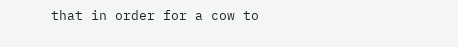that in order for a cow to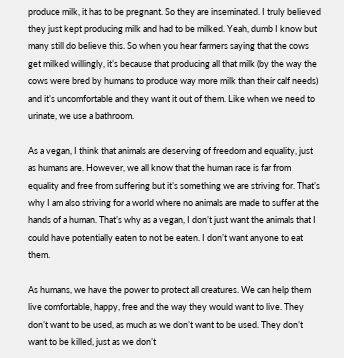produce milk, it has to be pregnant. So they are inseminated. I truly believed they just kept producing milk and had to be milked. Yeah, dumb I know but many still do believe this. So when you hear farmers saying that the cows get milked willingly, it’s because that producing all that milk (by the way the cows were bred by humans to produce way more milk than their calf needs) and it’s uncomfortable and they want it out of them. Like when we need to urinate, we use a bathroom.

As a vegan, I think that animals are deserving of freedom and equality, just as humans are. However, we all know that the human race is far from equality and free from suffering but it’s something we are striving for. That’s why I am also striving for a world where no animals are made to suffer at the hands of a human. That’s why as a vegan, I don’t just want the animals that I could have potentially eaten to not be eaten. I don’t want anyone to eat them.

As humans, we have the power to protect all creatures. We can help them live comfortable, happy, free and the way they would want to live. They don’t want to be used, as much as we don’t want to be used. They don’t want to be killed, just as we don’t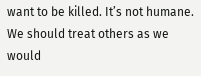want to be killed. It’s not humane. We should treat others as we would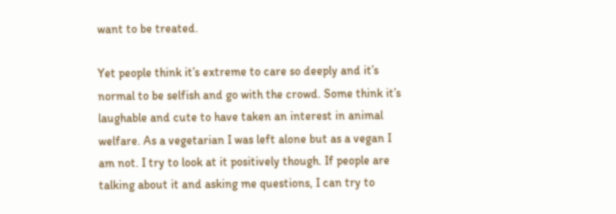want to be treated.

Yet people think it’s extreme to care so deeply and it’s normal to be selfish and go with the crowd. Some think it’s laughable and cute to have taken an interest in animal welfare. As a vegetarian I was left alone but as a vegan I am not. I try to look at it positively though. If people are talking about it and asking me questions, I can try to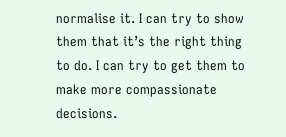normalise it. I can try to show them that it’s the right thing to do. I can try to get them to make more compassionate decisions.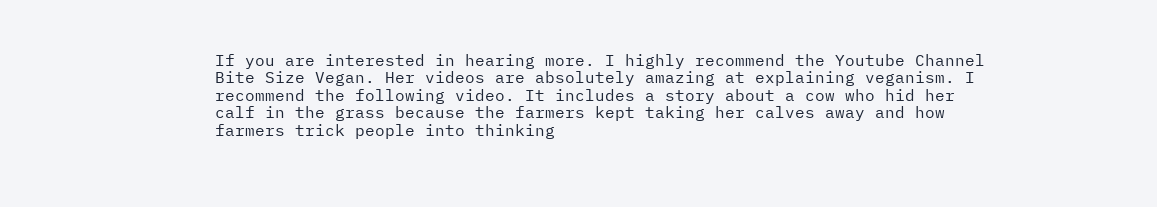If you are interested in hearing more. I highly recommend the Youtube Channel Bite Size Vegan. Her videos are absolutely amazing at explaining veganism. I recommend the following video. It includes a story about a cow who hid her calf in the grass because the farmers kept taking her calves away and how farmers trick people into thinking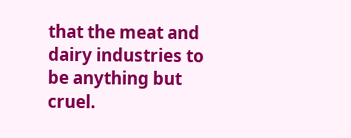that the meat and dairy industries to be anything but cruel.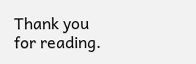Thank you for reading.